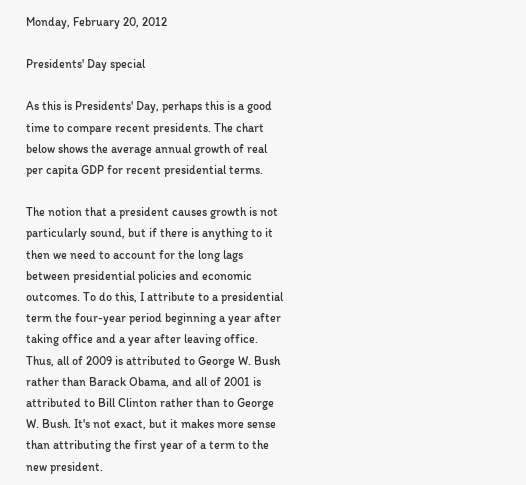Monday, February 20, 2012

Presidents' Day special

As this is Presidents' Day, perhaps this is a good time to compare recent presidents. The chart below shows the average annual growth of real per capita GDP for recent presidential terms.

The notion that a president causes growth is not particularly sound, but if there is anything to it then we need to account for the long lags between presidential policies and economic outcomes. To do this, I attribute to a presidential term the four-year period beginning a year after taking office and a year after leaving office. Thus, all of 2009 is attributed to George W. Bush rather than Barack Obama, and all of 2001 is attributed to Bill Clinton rather than to George W. Bush. It's not exact, but it makes more sense than attributing the first year of a term to the new president.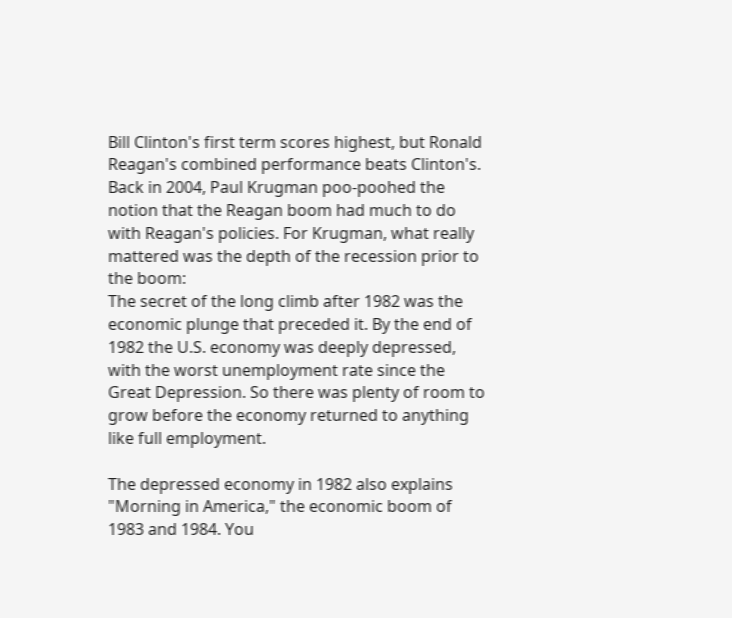Bill Clinton's first term scores highest, but Ronald Reagan's combined performance beats Clinton's. Back in 2004, Paul Krugman poo-poohed the notion that the Reagan boom had much to do with Reagan's policies. For Krugman, what really mattered was the depth of the recession prior to the boom:
The secret of the long climb after 1982 was the economic plunge that preceded it. By the end of 1982 the U.S. economy was deeply depressed, with the worst unemployment rate since the Great Depression. So there was plenty of room to grow before the economy returned to anything like full employment.

The depressed economy in 1982 also explains "Morning in America," the economic boom of 1983 and 1984. You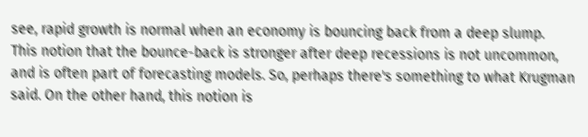see, rapid growth is normal when an economy is bouncing back from a deep slump.
This notion that the bounce-back is stronger after deep recessions is not uncommon, and is often part of forecasting models. So, perhaps there's something to what Krugman said. On the other hand, this notion is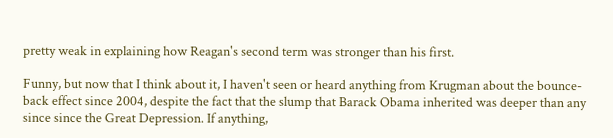pretty weak in explaining how Reagan's second term was stronger than his first.

Funny, but now that I think about it, I haven't seen or heard anything from Krugman about the bounce-back effect since 2004, despite the fact that the slump that Barack Obama inherited was deeper than any since since the Great Depression. If anything,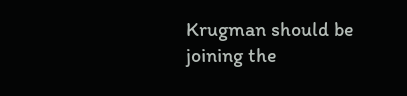Krugman should be joining the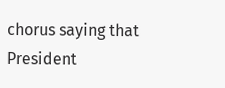chorus saying that President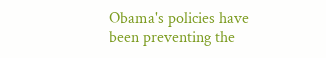Obama's policies have been preventing the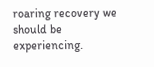roaring recovery we should be experiencing.